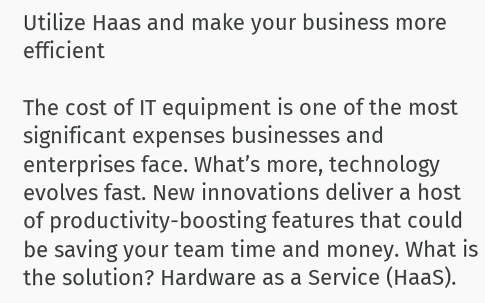Utilize Haas and make your business more efficient

The cost of IT equipment is one of the most significant expenses businesses and enterprises face. What’s more, technology evolves fast. New innovations deliver a host of productivity-boosting features that could be saving your team time and money. What is the solution? Hardware as a Service (HaaS).